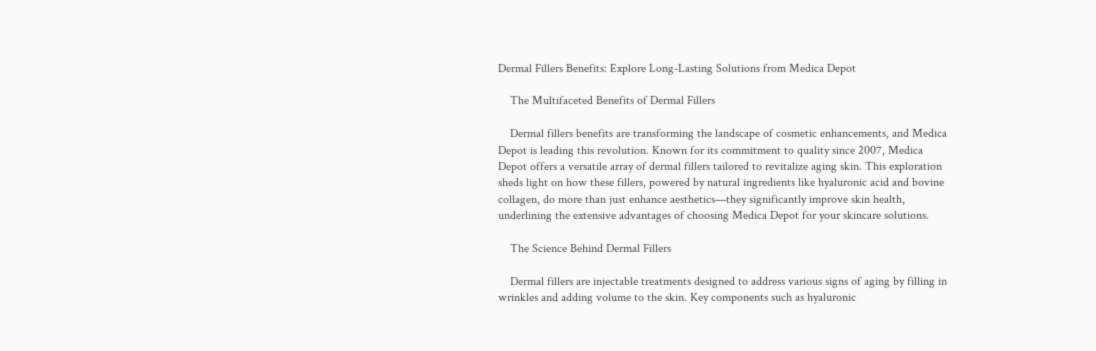Dermal Fillers Benefits: Explore Long-Lasting Solutions from Medica Depot

    The Multifaceted Benefits of Dermal Fillers

    Dermal fillers benefits are transforming the landscape of cosmetic enhancements, and Medica Depot is leading this revolution. Known for its commitment to quality since 2007, Medica Depot offers a versatile array of dermal fillers tailored to revitalize aging skin. This exploration sheds light on how these fillers, powered by natural ingredients like hyaluronic acid and bovine collagen, do more than just enhance aesthetics—they significantly improve skin health, underlining the extensive advantages of choosing Medica Depot for your skincare solutions.

    The Science Behind Dermal Fillers

    Dermal fillers are injectable treatments designed to address various signs of aging by filling in wrinkles and adding volume to the skin. Key components such as hyaluronic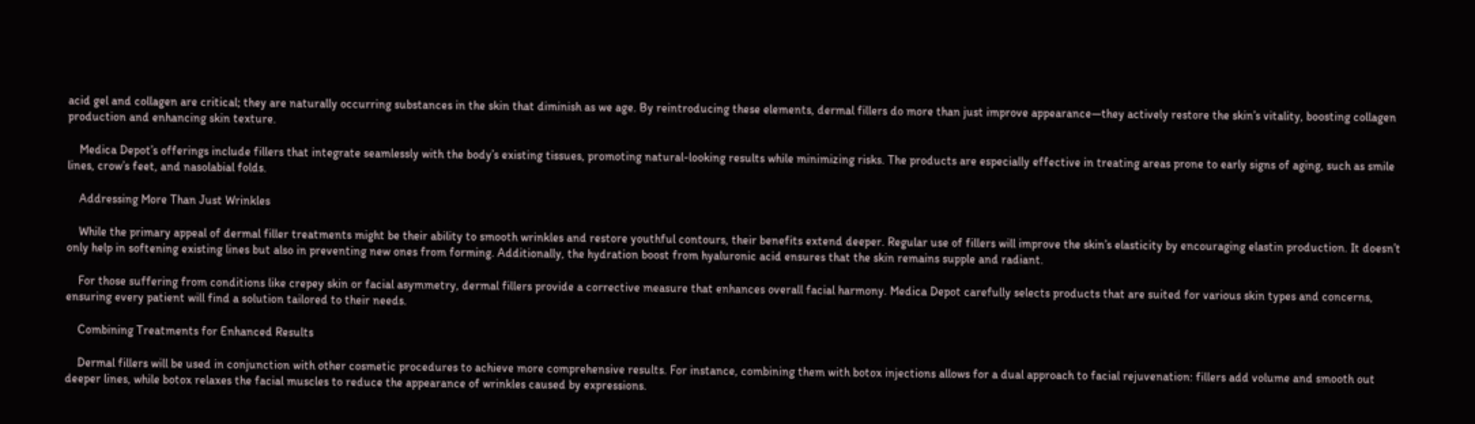acid gel and collagen are critical; they are naturally occurring substances in the skin that diminish as we age. By reintroducing these elements, dermal fillers do more than just improve appearance—they actively restore the skin’s vitality, boosting collagen production and enhancing skin texture.

    Medica Depot’s offerings include fillers that integrate seamlessly with the body’s existing tissues, promoting natural-looking results while minimizing risks. The products are especially effective in treating areas prone to early signs of aging, such as smile lines, crow’s feet, and nasolabial folds.

    Addressing More Than Just Wrinkles

    While the primary appeal of dermal filler treatments might be their ability to smooth wrinkles and restore youthful contours, their benefits extend deeper. Regular use of fillers will improve the skin’s elasticity by encouraging elastin production. It doesn’t only help in softening existing lines but also in preventing new ones from forming. Additionally, the hydration boost from hyaluronic acid ensures that the skin remains supple and radiant.

    For those suffering from conditions like crepey skin or facial asymmetry, dermal fillers provide a corrective measure that enhances overall facial harmony. Medica Depot carefully selects products that are suited for various skin types and concerns, ensuring every patient will find a solution tailored to their needs.

    Combining Treatments for Enhanced Results

    Dermal fillers will be used in conjunction with other cosmetic procedures to achieve more comprehensive results. For instance, combining them with botox injections allows for a dual approach to facial rejuvenation: fillers add volume and smooth out deeper lines, while botox relaxes the facial muscles to reduce the appearance of wrinkles caused by expressions.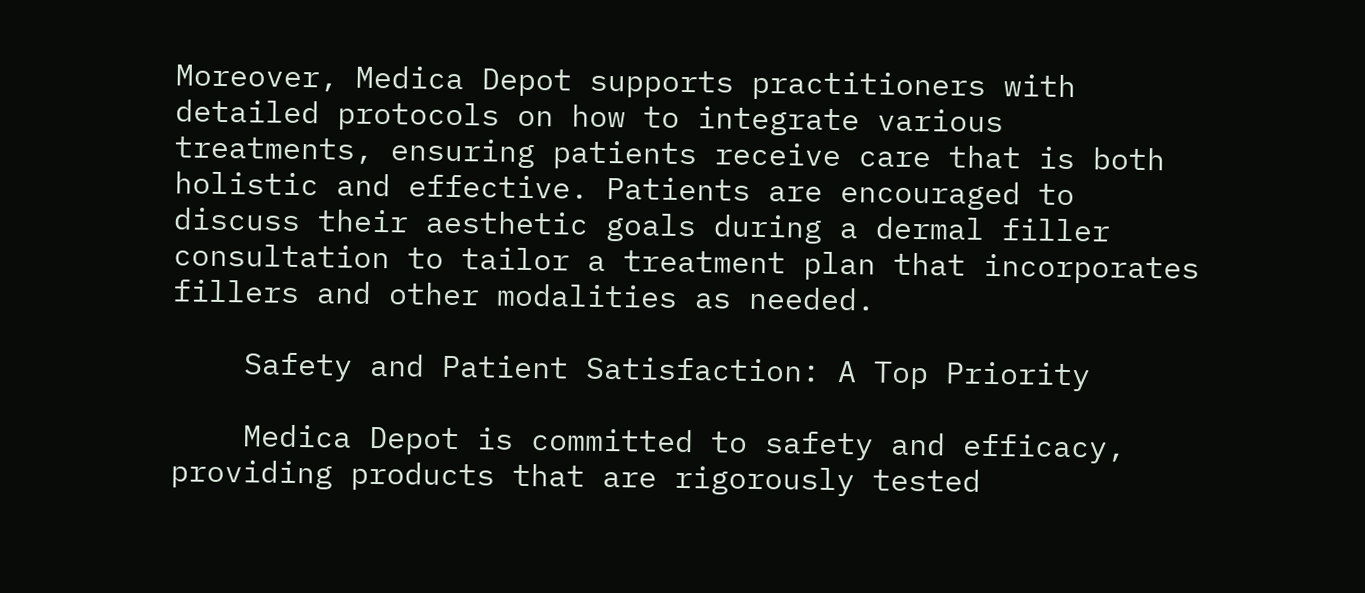Moreover, Medica Depot supports practitioners with detailed protocols on how to integrate various treatments, ensuring patients receive care that is both holistic and effective. Patients are encouraged to discuss their aesthetic goals during a dermal filler consultation to tailor a treatment plan that incorporates fillers and other modalities as needed.

    Safety and Patient Satisfaction: A Top Priority

    Medica Depot is committed to safety and efficacy, providing products that are rigorously tested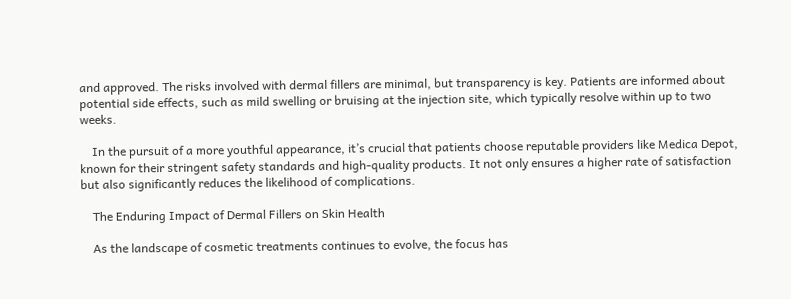and approved. The risks involved with dermal fillers are minimal, but transparency is key. Patients are informed about potential side effects, such as mild swelling or bruising at the injection site, which typically resolve within up to two weeks.

    In the pursuit of a more youthful appearance, it’s crucial that patients choose reputable providers like Medica Depot, known for their stringent safety standards and high-quality products. It not only ensures a higher rate of satisfaction but also significantly reduces the likelihood of complications.

    The Enduring Impact of Dermal Fillers on Skin Health

    As the landscape of cosmetic treatments continues to evolve, the focus has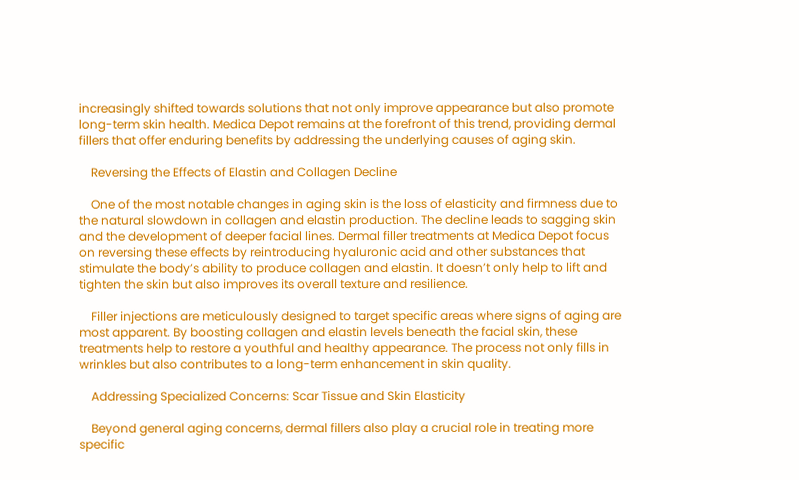increasingly shifted towards solutions that not only improve appearance but also promote long-term skin health. Medica Depot remains at the forefront of this trend, providing dermal fillers that offer enduring benefits by addressing the underlying causes of aging skin.

    Reversing the Effects of Elastin and Collagen Decline

    One of the most notable changes in aging skin is the loss of elasticity and firmness due to the natural slowdown in collagen and elastin production. The decline leads to sagging skin and the development of deeper facial lines. Dermal filler treatments at Medica Depot focus on reversing these effects by reintroducing hyaluronic acid and other substances that stimulate the body’s ability to produce collagen and elastin. It doesn’t only help to lift and tighten the skin but also improves its overall texture and resilience.

    Filler injections are meticulously designed to target specific areas where signs of aging are most apparent. By boosting collagen and elastin levels beneath the facial skin, these treatments help to restore a youthful and healthy appearance. The process not only fills in wrinkles but also contributes to a long-term enhancement in skin quality.

    Addressing Specialized Concerns: Scar Tissue and Skin Elasticity

    Beyond general aging concerns, dermal fillers also play a crucial role in treating more specific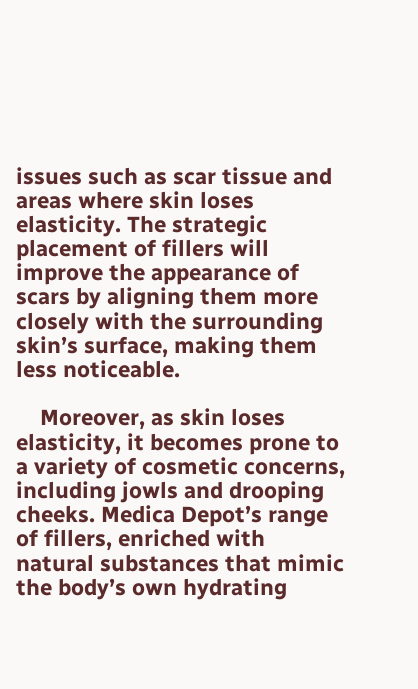issues such as scar tissue and areas where skin loses elasticity. The strategic placement of fillers will improve the appearance of scars by aligning them more closely with the surrounding skin’s surface, making them less noticeable.

    Moreover, as skin loses elasticity, it becomes prone to a variety of cosmetic concerns, including jowls and drooping cheeks. Medica Depot’s range of fillers, enriched with natural substances that mimic the body’s own hydrating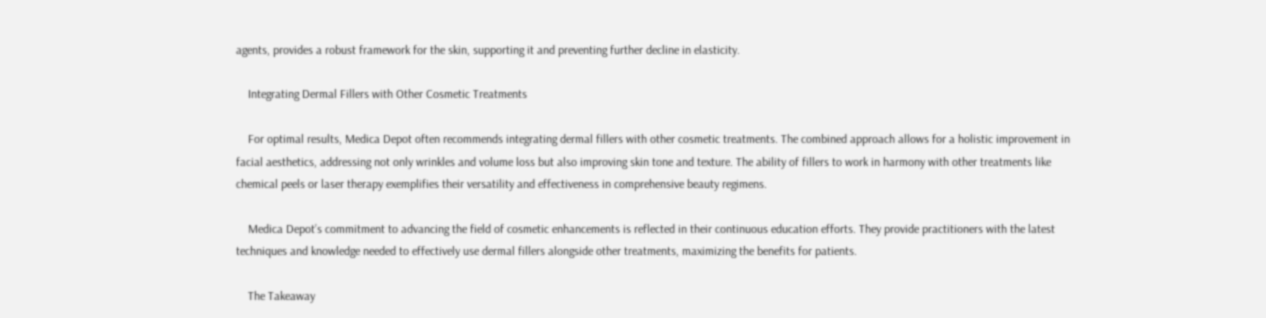agents, provides a robust framework for the skin, supporting it and preventing further decline in elasticity.

    Integrating Dermal Fillers with Other Cosmetic Treatments

    For optimal results, Medica Depot often recommends integrating dermal fillers with other cosmetic treatments. The combined approach allows for a holistic improvement in facial aesthetics, addressing not only wrinkles and volume loss but also improving skin tone and texture. The ability of fillers to work in harmony with other treatments like chemical peels or laser therapy exemplifies their versatility and effectiveness in comprehensive beauty regimens.

    Medica Depot’s commitment to advancing the field of cosmetic enhancements is reflected in their continuous education efforts. They provide practitioners with the latest techniques and knowledge needed to effectively use dermal fillers alongside other treatments, maximizing the benefits for patients.

    The Takeaway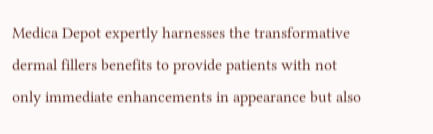Medica Depot expertly harnesses the transformative dermal fillers benefits to provide patients with not only immediate enhancements in appearance but also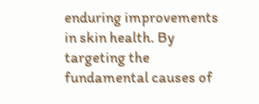enduring improvements in skin health. By targeting the fundamental causes of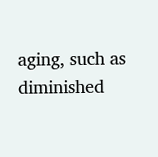aging, such as diminished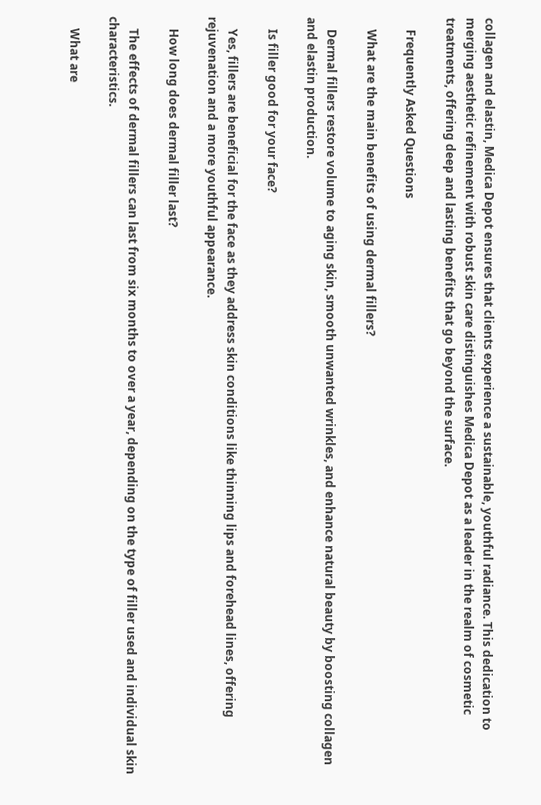collagen and elastin, Medica Depot ensures that clients experience a sustainable, youthful radiance. This dedication to merging aesthetic refinement with robust skin care distinguishes Medica Depot as a leader in the realm of cosmetic treatments, offering deep and lasting benefits that go beyond the surface.

    Frequently Asked Questions

    What are the main benefits of using dermal fillers?

    Dermal fillers restore volume to aging skin, smooth unwanted wrinkles, and enhance natural beauty by boosting collagen and elastin production.

    Is filler good for your face?

    Yes, fillers are beneficial for the face as they address skin conditions like thinning lips and forehead lines, offering rejuvenation and a more youthful appearance.

    How long does dermal filler last?

    The effects of dermal fillers can last from six months to over a year, depending on the type of filler used and individual skin characteristics.

    What are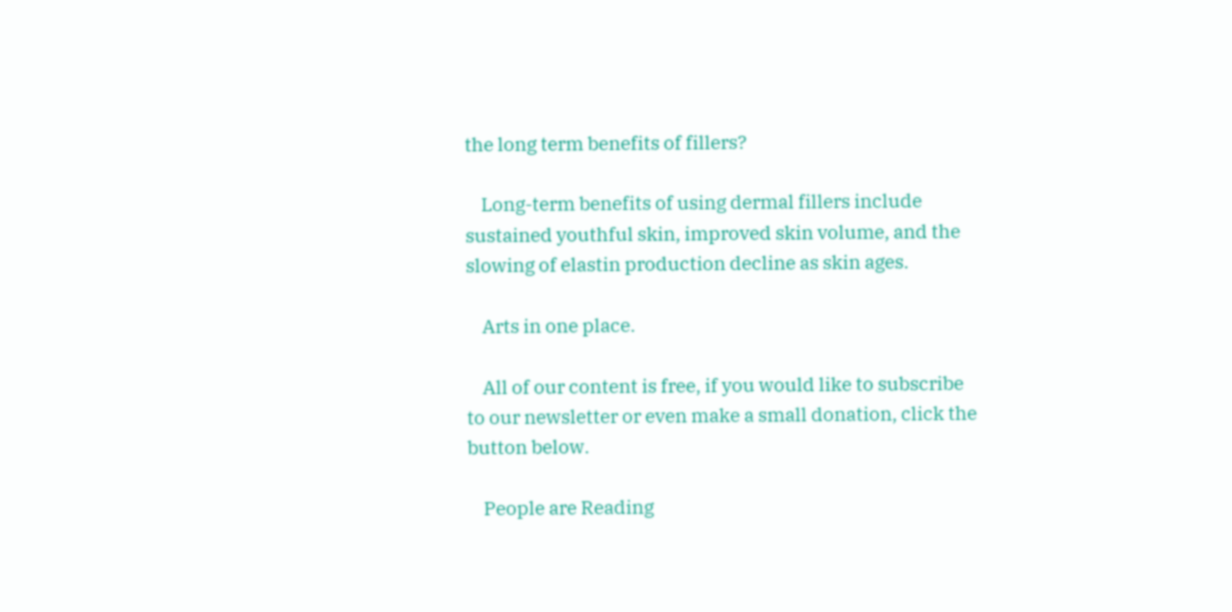the long term benefits of fillers?

    Long-term benefits of using dermal fillers include sustained youthful skin, improved skin volume, and the slowing of elastin production decline as skin ages.

    Arts in one place.

    All of our content is free, if you would like to subscribe to our newsletter or even make a small donation, click the button below.

    People are Reading